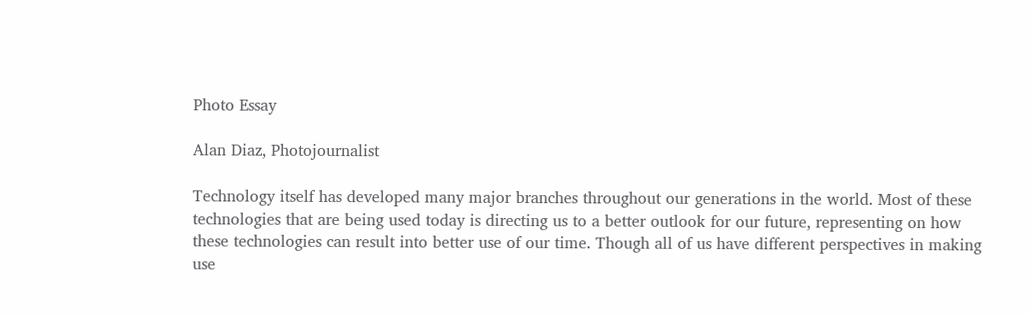Photo Essay

Alan Diaz, Photojournalist

Technology itself has developed many major branches throughout our generations in the world. Most of these technologies that are being used today is directing us to a better outlook for our future, representing on how these technologies can result into better use of our time. Though all of us have different perspectives in making use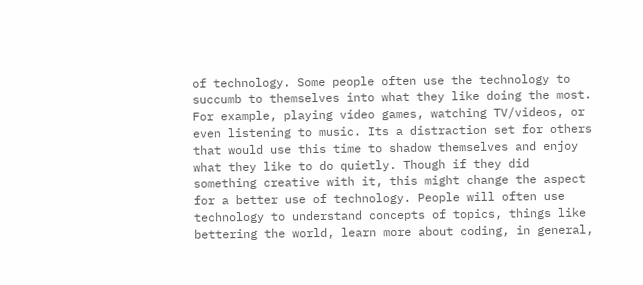of technology. Some people often use the technology to succumb to themselves into what they like doing the most. For example, playing video games, watching TV/videos, or even listening to music. Its a distraction set for others that would use this time to shadow themselves and enjoy what they like to do quietly. Though if they did something creative with it, this might change the aspect for a better use of technology. People will often use technology to understand concepts of topics, things like bettering the world, learn more about coding, in general,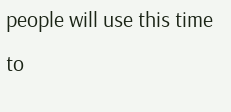people will use this time to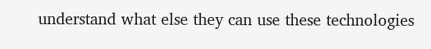understand what else they can use these technologies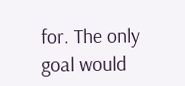for. The only goal would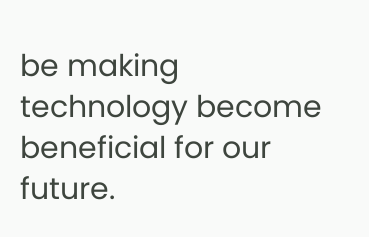be making technology become beneficial for our future.